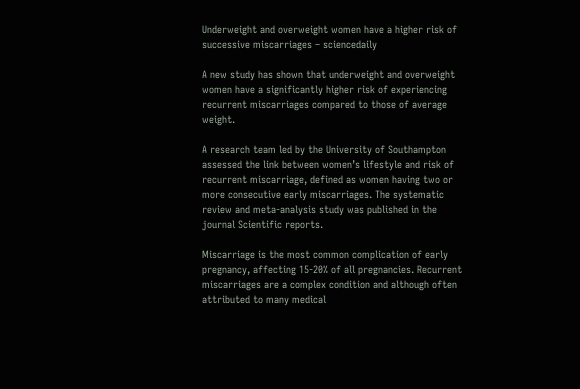Underweight and overweight women have a higher risk of successive miscarriages – sciencedaily

A new study has shown that underweight and overweight women have a significantly higher risk of experiencing recurrent miscarriages compared to those of average weight.

A research team led by the University of Southampton assessed the link between women’s lifestyle and risk of recurrent miscarriage, defined as women having two or more consecutive early miscarriages. The systematic review and meta-analysis study was published in the journal Scientific reports.

Miscarriage is the most common complication of early pregnancy, affecting 15-20% of all pregnancies. Recurrent miscarriages are a complex condition and although often attributed to many medical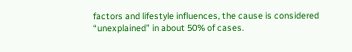factors and lifestyle influences, the cause is considered “unexplained” in about 50% of cases.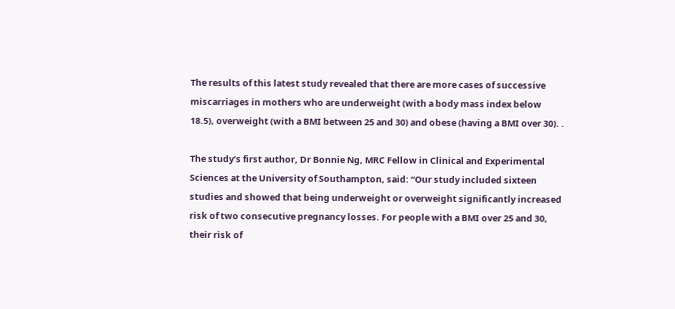The results of this latest study revealed that there are more cases of successive miscarriages in mothers who are underweight (with a body mass index below 18.5), overweight (with a BMI between 25 and 30) and obese (having a BMI over 30). .

The study’s first author, Dr Bonnie Ng, MRC Fellow in Clinical and Experimental Sciences at the University of Southampton, said: “Our study included sixteen studies and showed that being underweight or overweight significantly increased risk of two consecutive pregnancy losses. For people with a BMI over 25 and 30, their risk of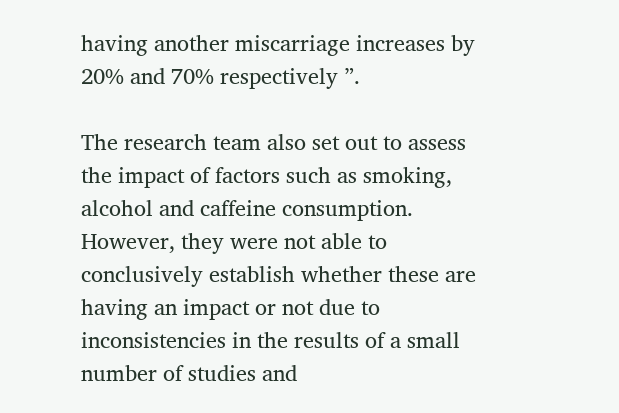having another miscarriage increases by 20% and 70% respectively ”.

The research team also set out to assess the impact of factors such as smoking, alcohol and caffeine consumption. However, they were not able to conclusively establish whether these are having an impact or not due to inconsistencies in the results of a small number of studies and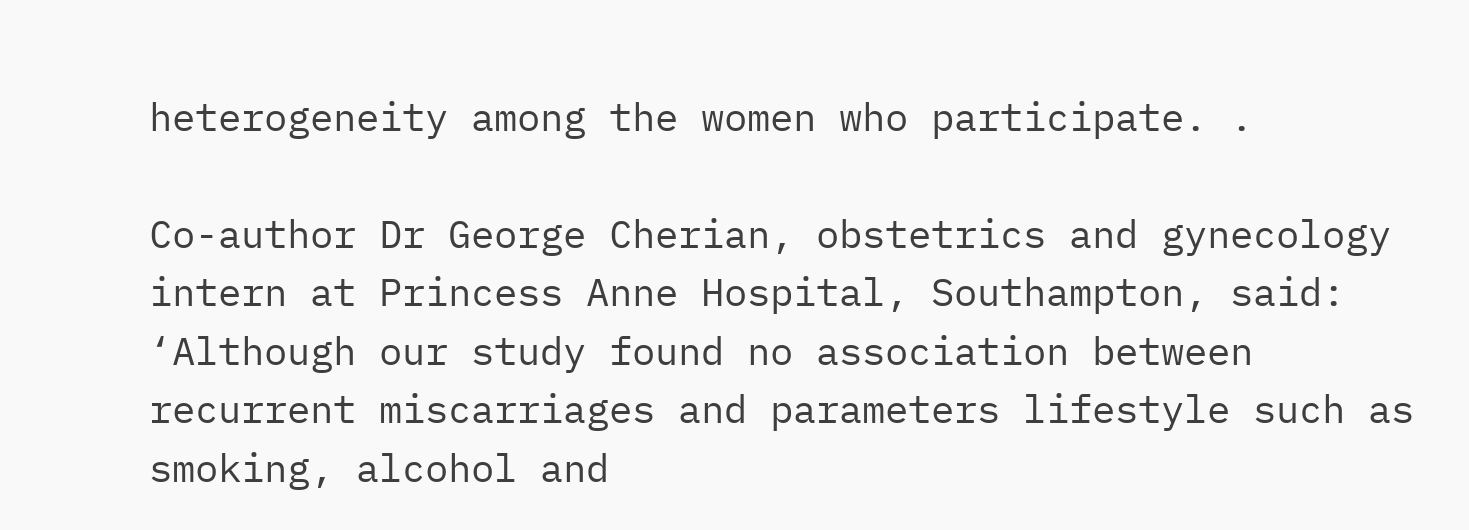heterogeneity among the women who participate. .

Co-author Dr George Cherian, obstetrics and gynecology intern at Princess Anne Hospital, Southampton, said: ‘Although our study found no association between recurrent miscarriages and parameters lifestyle such as smoking, alcohol and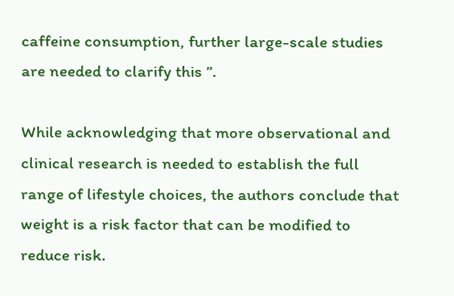caffeine consumption, further large-scale studies are needed to clarify this ”.

While acknowledging that more observational and clinical research is needed to establish the full range of lifestyle choices, the authors conclude that weight is a risk factor that can be modified to reduce risk.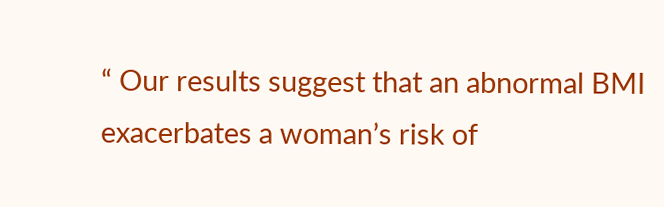“ Our results suggest that an abnormal BMI exacerbates a woman’s risk of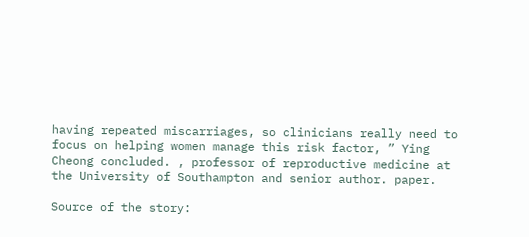having repeated miscarriages, so clinicians really need to focus on helping women manage this risk factor, ” Ying Cheong concluded. , professor of reproductive medicine at the University of Southampton and senior author. paper.

Source of the story: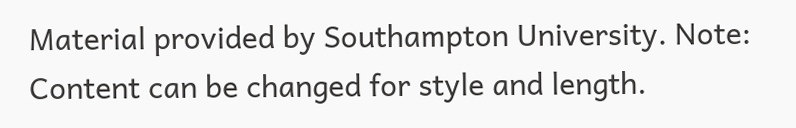Material provided by Southampton University. Note: Content can be changed for style and length.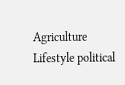Agriculture Lifestyle political